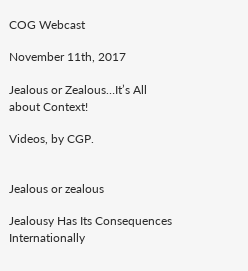COG Webcast

November 11th, 2017

Jealous or Zealous…It’s All about Context!

Videos, by CGP.


Jealous or zealous

Jealousy Has Its Consequences Internationally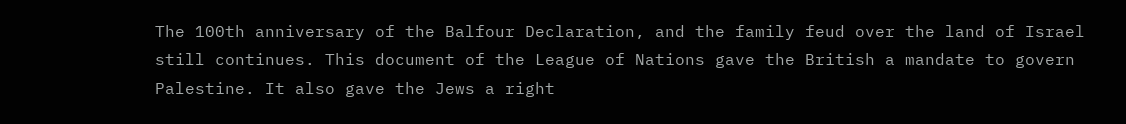The 100th anniversary of the Balfour Declaration, and the family feud over the land of Israel still continues. This document of the League of Nations gave the British a mandate to govern Palestine. It also gave the Jews a right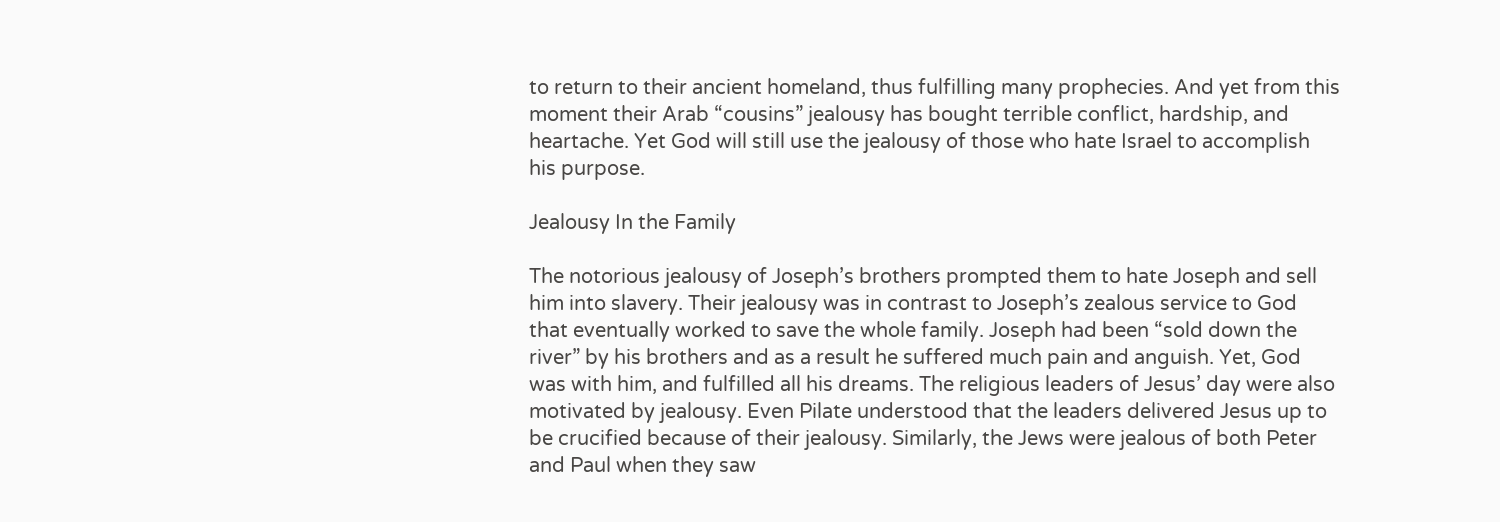to return to their ancient homeland, thus fulfilling many prophecies. And yet from this moment their Arab “cousins” jealousy has bought terrible conflict, hardship, and heartache. Yet God will still use the jealousy of those who hate Israel to accomplish his purpose.

Jealousy In the Family

The notorious jealousy of Joseph’s brothers prompted them to hate Joseph and sell him into slavery. Their jealousy was in contrast to Joseph’s zealous service to God that eventually worked to save the whole family. Joseph had been “sold down the river” by his brothers and as a result he suffered much pain and anguish. Yet, God was with him, and fulfilled all his dreams. The religious leaders of Jesus’ day were also motivated by jealousy. Even Pilate understood that the leaders delivered Jesus up to be crucified because of their jealousy. Similarly, the Jews were jealous of both Peter and Paul when they saw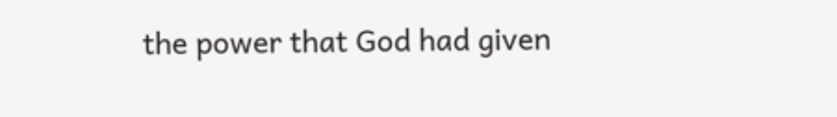the power that God had given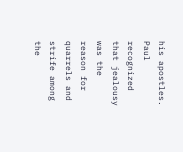his apostles. Paul recognized that jealousy was the reason for quarrels and strife among the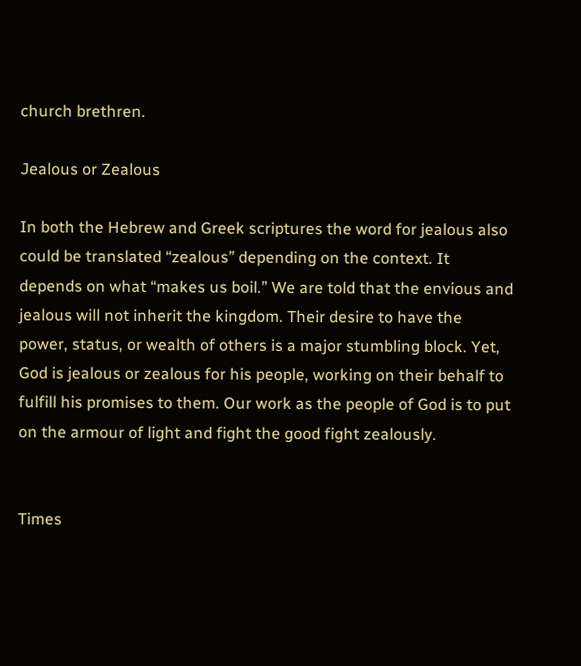church brethren.

Jealous or Zealous

In both the Hebrew and Greek scriptures the word for jealous also could be translated “zealous” depending on the context. It depends on what “makes us boil.” We are told that the envious and jealous will not inherit the kingdom. Their desire to have the power, status, or wealth of others is a major stumbling block. Yet, God is jealous or zealous for his people, working on their behalf to fulfill his promises to them. Our work as the people of God is to put on the armour of light and fight the good fight zealously.


Times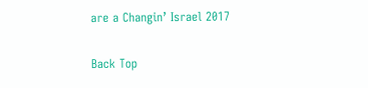are a Changin’ Israel 2017

Back Top